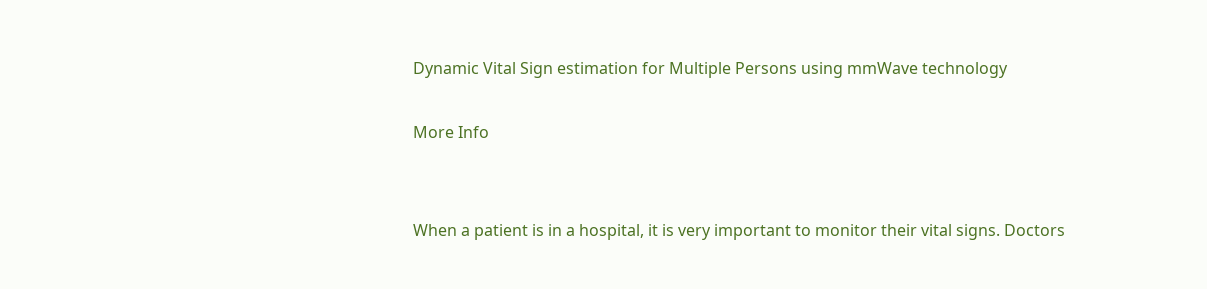Dynamic Vital Sign estimation for Multiple Persons using mmWave technology

More Info


When a patient is in a hospital, it is very important to monitor their vital signs. Doctors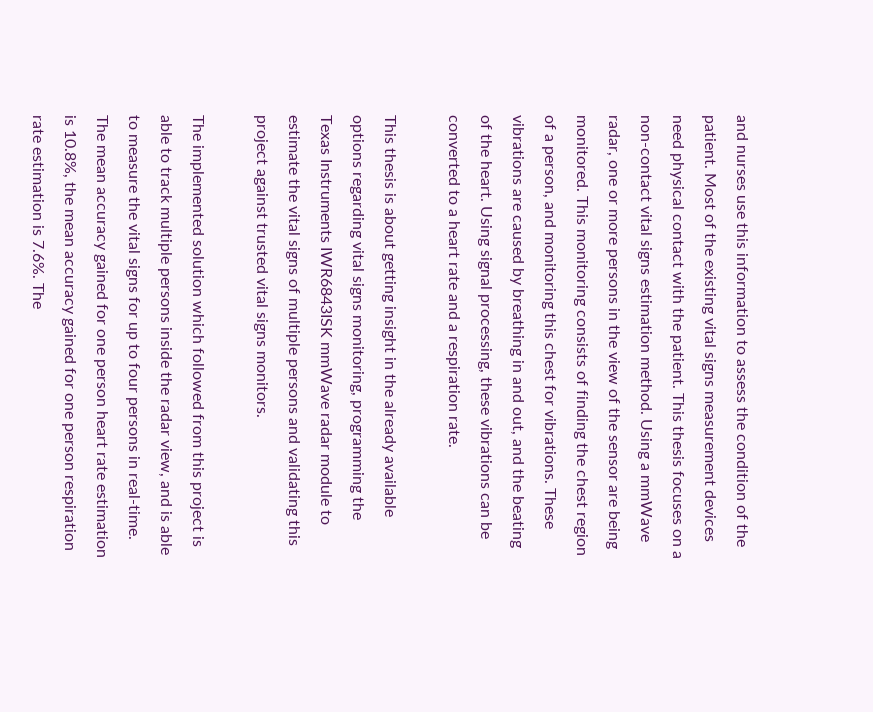and nurses use this information to assess the condition of the patient. Most of the existing vital signs measurement devices need physical contact with the patient. This thesis focuses on a non-contact vital signs estimation method. Using a mmWave radar, one or more persons in the view of the sensor are being monitored. This monitoring consists of finding the chest region of a person, and monitoring this chest for vibrations. These vibrations are caused by breathing in and out, and the beating of the heart. Using signal processing, these vibrations can be converted to a heart rate and a respiration rate.

This thesis is about getting insight in the already available options regarding vital signs monitoring, programming the Texas Instruments IWR6843ISK mmWave radar module to estimate the vital signs of multiple persons and validating this project against trusted vital signs monitors.

The implemented solution which followed from this project is able to track multiple persons inside the radar view, and is able to measure the vital signs for up to four persons in real-time. The mean accuracy gained for one person heart rate estimation is 10.8%, the mean accuracy gained for one person respiration rate estimation is 7.6%. The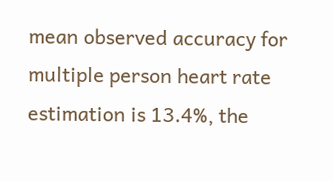mean observed accuracy for multiple person heart rate estimation is 13.4%, the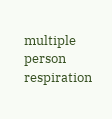multiple person respiration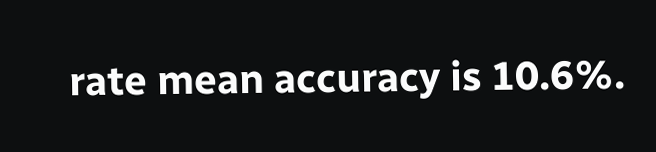rate mean accuracy is 10.6%.